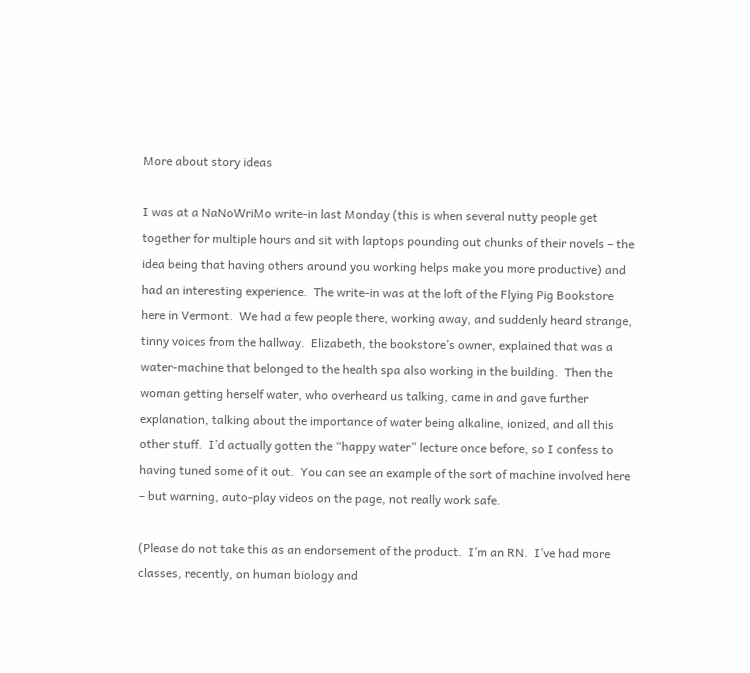More about story ideas

I was at a NaNoWriMo write-in last Monday (this is when several nutty people get together for multiple hours and sit with laptops pounding out chunks of their novels – the idea being that having others around you working helps make you more productive) and had an interesting experience.  The write-in was at the loft of the Flying Pig Bookstore here in Vermont.  We had a few people there, working away, and suddenly heard strange, tinny voices from the hallway.  Elizabeth, the bookstore’s owner, explained that was a water-machine that belonged to the health spa also working in the building.  Then the woman getting herself water, who overheard us talking, came in and gave further explanation, talking about the importance of water being alkaline, ionized, and all this other stuff.  I’d actually gotten the “happy water” lecture once before, so I confess to having tuned some of it out.  You can see an example of the sort of machine involved here – but warning, auto-play videos on the page, not really work safe.

(Please do not take this as an endorsement of the product.  I’m an RN.  I’ve had more classes, recently, on human biology and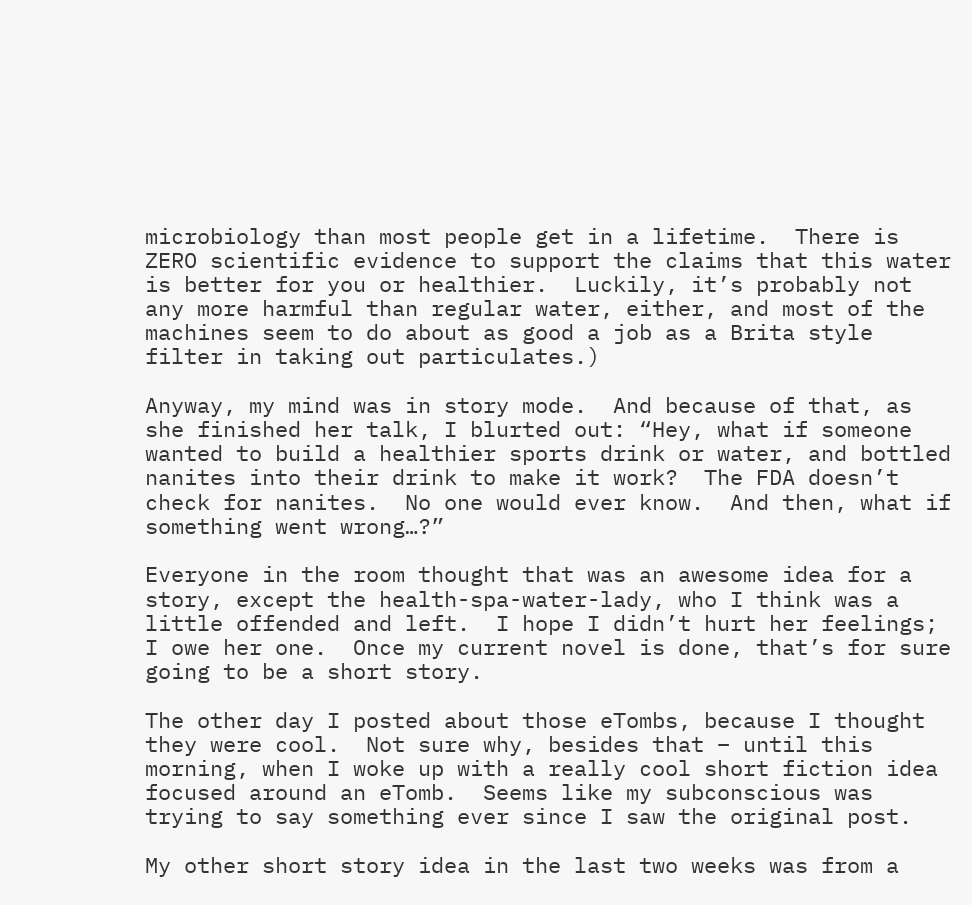microbiology than most people get in a lifetime.  There is ZERO scientific evidence to support the claims that this water is better for you or healthier.  Luckily, it’s probably not any more harmful than regular water, either, and most of the machines seem to do about as good a job as a Brita style filter in taking out particulates.)

Anyway, my mind was in story mode.  And because of that, as she finished her talk, I blurted out: “Hey, what if someone wanted to build a healthier sports drink or water, and bottled nanites into their drink to make it work?  The FDA doesn’t check for nanites.  No one would ever know.  And then, what if something went wrong…?”

Everyone in the room thought that was an awesome idea for a story, except the health-spa-water-lady, who I think was a little offended and left.  I hope I didn’t hurt her feelings; I owe her one.  Once my current novel is done, that’s for sure going to be a short story.

The other day I posted about those eTombs, because I thought they were cool.  Not sure why, besides that – until this morning, when I woke up with a really cool short fiction idea focused around an eTomb.  Seems like my subconscious was trying to say something ever since I saw the original post.

My other short story idea in the last two weeks was from a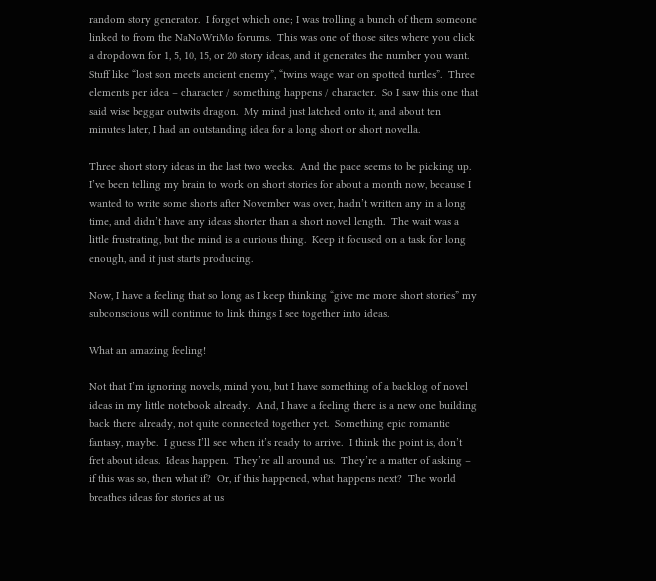random story generator.  I forget which one; I was trolling a bunch of them someone linked to from the NaNoWriMo forums.  This was one of those sites where you click a dropdown for 1, 5, 10, 15, or 20 story ideas, and it generates the number you want.  Stuff like “lost son meets ancient enemy”, “twins wage war on spotted turtles”.  Three elements per idea – character / something happens / character.  So I saw this one that said wise beggar outwits dragon.  My mind just latched onto it, and about ten minutes later, I had an outstanding idea for a long short or short novella.

Three short story ideas in the last two weeks.  And the pace seems to be picking up.  I’ve been telling my brain to work on short stories for about a month now, because I wanted to write some shorts after November was over, hadn’t written any in a long time, and didn’t have any ideas shorter than a short novel length.  The wait was a little frustrating, but the mind is a curious thing.  Keep it focused on a task for long enough, and it just starts producing.

Now, I have a feeling that so long as I keep thinking “give me more short stories” my subconscious will continue to link things I see together into ideas.

What an amazing feeling!

Not that I’m ignoring novels, mind you, but I have something of a backlog of novel ideas in my little notebook already.  And, I have a feeling there is a new one building back there already, not quite connected together yet.  Something epic romantic fantasy, maybe.  I guess I’ll see when it’s ready to arrive.  I think the point is, don’t fret about ideas.  Ideas happen.  They’re all around us.  They’re a matter of asking – if this was so, then what if?  Or, if this happened, what happens next?  The world breathes ideas for stories at us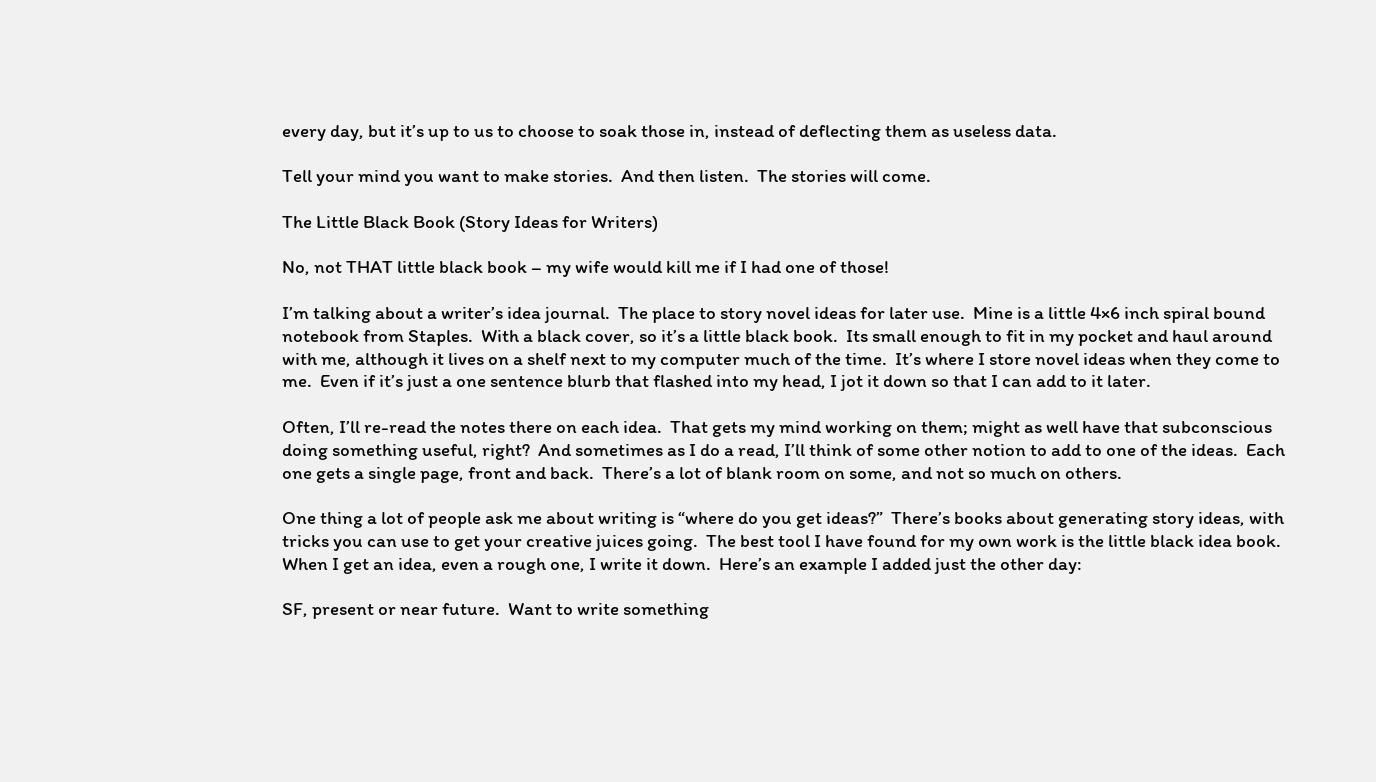every day, but it’s up to us to choose to soak those in, instead of deflecting them as useless data.

Tell your mind you want to make stories.  And then listen.  The stories will come.

The Little Black Book (Story Ideas for Writers)

No, not THAT little black book – my wife would kill me if I had one of those!

I’m talking about a writer’s idea journal.  The place to story novel ideas for later use.  Mine is a little 4×6 inch spiral bound notebook from Staples.  With a black cover, so it’s a little black book.  Its small enough to fit in my pocket and haul around with me, although it lives on a shelf next to my computer much of the time.  It’s where I store novel ideas when they come to me.  Even if it’s just a one sentence blurb that flashed into my head, I jot it down so that I can add to it later.

Often, I’ll re-read the notes there on each idea.  That gets my mind working on them; might as well have that subconscious doing something useful, right?  And sometimes as I do a read, I’ll think of some other notion to add to one of the ideas.  Each one gets a single page, front and back.  There’s a lot of blank room on some, and not so much on others.

One thing a lot of people ask me about writing is “where do you get ideas?”  There’s books about generating story ideas, with tricks you can use to get your creative juices going.  The best tool I have found for my own work is the little black idea book.  When I get an idea, even a rough one, I write it down.  Here’s an example I added just the other day:

SF, present or near future.  Want to write something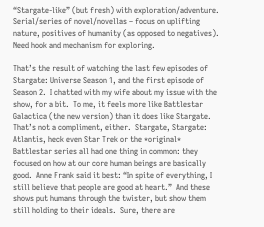“Stargate-like” (but fresh) with exploration/adventure.  Serial/series of novel/novellas – focus on uplifting nature, positives of humanity (as opposed to negatives).  Need hook and mechanism for exploring.

That’s the result of watching the last few episodes of Stargate: Universe Season 1, and the first episode of Season 2.  I chatted with my wife about my issue with the show, for a bit.  To me, it feels more like Battlestar Galactica (the new version) than it does like Stargate.  That’s not a compliment, either.  Stargate, Stargate: Atlantis, heck even Star Trek or the *original* Battlestar series all had one thing in common: they focused on how at our core human beings are basically good.  Anne Frank said it best: “In spite of everything, I still believe that people are good at heart.”  And these shows put humans through the twister, but show them still holding to their ideals.  Sure, there are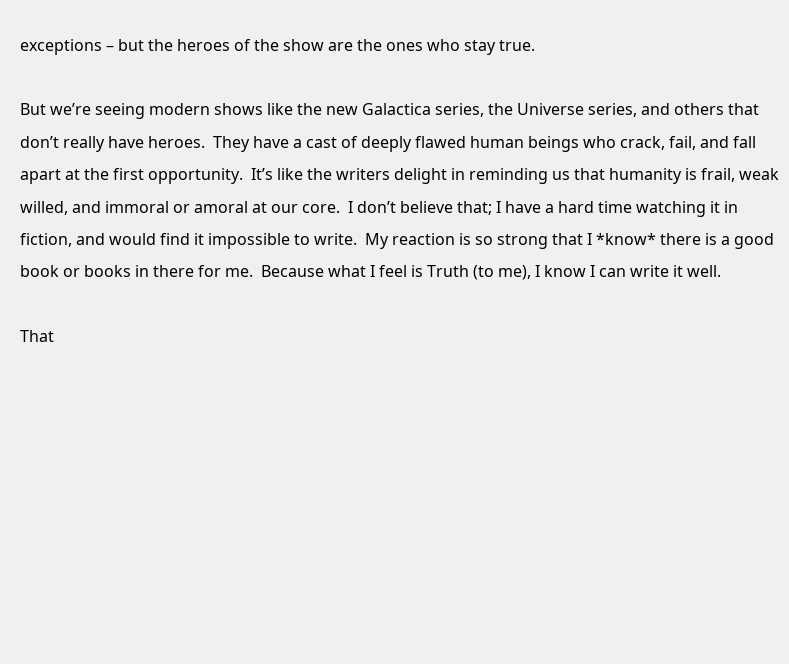exceptions – but the heroes of the show are the ones who stay true.

But we’re seeing modern shows like the new Galactica series, the Universe series, and others that don’t really have heroes.  They have a cast of deeply flawed human beings who crack, fail, and fall apart at the first opportunity.  It’s like the writers delight in reminding us that humanity is frail, weak willed, and immoral or amoral at our core.  I don’t believe that; I have a hard time watching it in fiction, and would find it impossible to write.  My reaction is so strong that I *know* there is a good book or books in there for me.  Because what I feel is Truth (to me), I know I can write it well.

That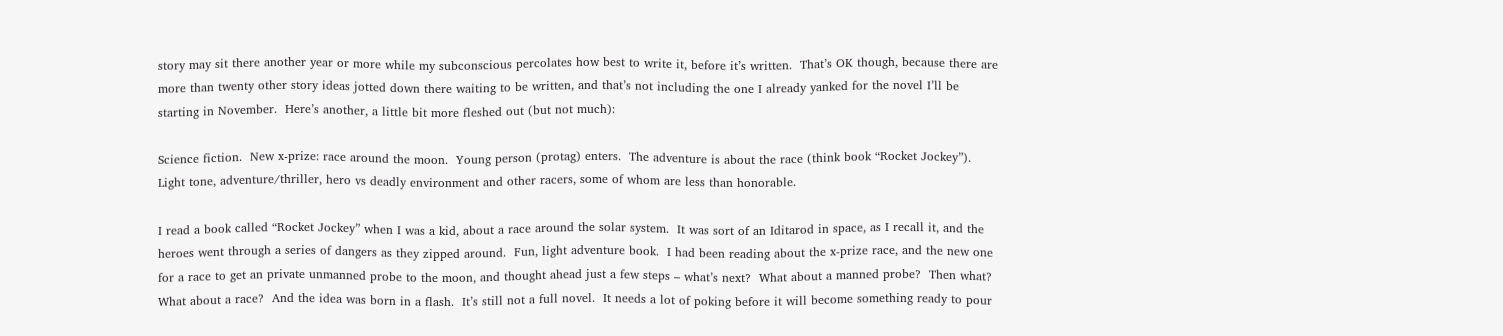story may sit there another year or more while my subconscious percolates how best to write it, before it’s written.  That’s OK though, because there are more than twenty other story ideas jotted down there waiting to be written, and that’s not including the one I already yanked for the novel I’ll be starting in November.  Here’s another, a little bit more fleshed out (but not much):

Science fiction.  New x-prize: race around the moon.  Young person (protag) enters.  The adventure is about the race (think book “Rocket Jockey”).  Light tone, adventure/thriller, hero vs deadly environment and other racers, some of whom are less than honorable.

I read a book called “Rocket Jockey” when I was a kid, about a race around the solar system.  It was sort of an Iditarod in space, as I recall it, and the heroes went through a series of dangers as they zipped around.  Fun, light adventure book.  I had been reading about the x-prize race, and the new one for a race to get an private unmanned probe to the moon, and thought ahead just a few steps – what’s next?  What about a manned probe?  Then what?  What about a race?  And the idea was born in a flash.  It’s still not a full novel.  It needs a lot of poking before it will become something ready to pour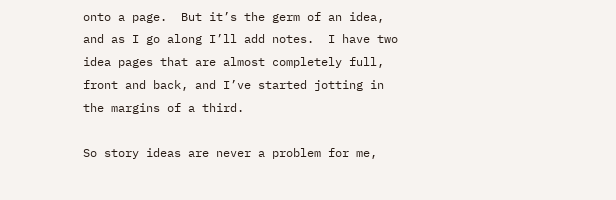onto a page.  But it’s the germ of an idea, and as I go along I’ll add notes.  I have two idea pages that are almost completely full, front and back, and I’ve started jotting in the margins of a third.

So story ideas are never a problem for me,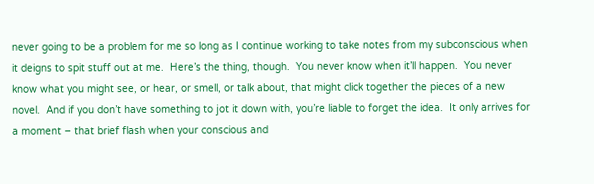never going to be a problem for me so long as I continue working to take notes from my subconscious when it deigns to spit stuff out at me.  Here’s the thing, though.  You never know when it’ll happen.  You never know what you might see, or hear, or smell, or talk about, that might click together the pieces of a new novel.  And if you don’t have something to jot it down with, you’re liable to forget the idea.  It only arrives for a moment – that brief flash when your conscious and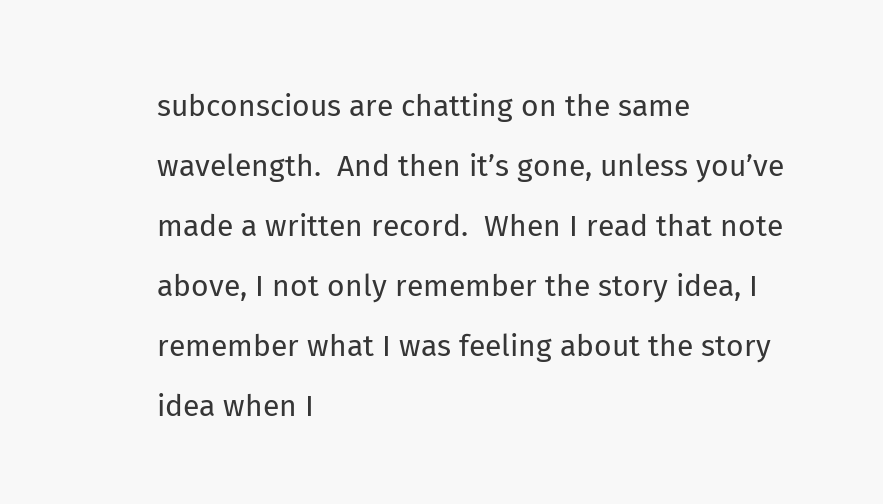subconscious are chatting on the same wavelength.  And then it’s gone, unless you’ve made a written record.  When I read that note above, I not only remember the story idea, I remember what I was feeling about the story idea when I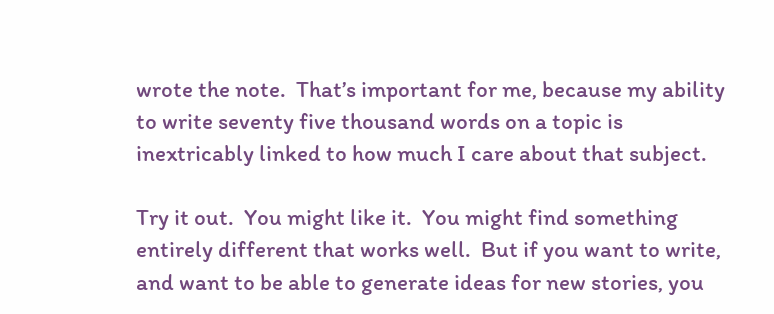wrote the note.  That’s important for me, because my ability to write seventy five thousand words on a topic is inextricably linked to how much I care about that subject.

Try it out.  You might like it.  You might find something entirely different that works well.  But if you want to write, and want to be able to generate ideas for new stories, you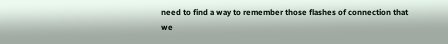need to find a way to remember those flashes of connection that we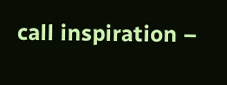call inspiration –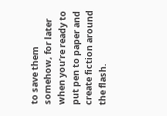to save them somehow, for later when you’re ready to put pen to paper and create fiction around the flash.